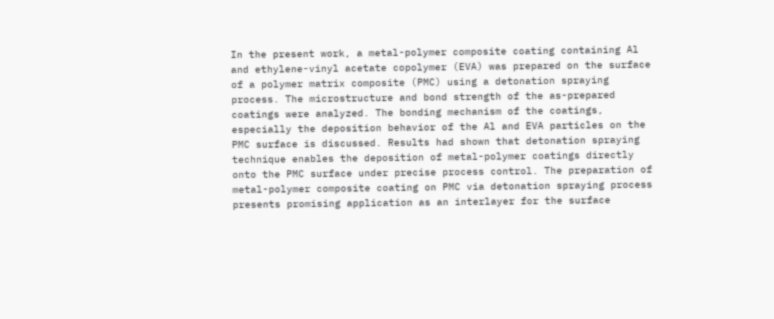In the present work, a metal-polymer composite coating containing Al and ethylene-vinyl acetate copolymer (EVA) was prepared on the surface of a polymer matrix composite (PMC) using a detonation spraying process. The microstructure and bond strength of the as-prepared coatings were analyzed. The bonding mechanism of the coatings, especially the deposition behavior of the Al and EVA particles on the PMC surface is discussed. Results had shown that detonation spraying technique enables the deposition of metal-polymer coatings directly onto the PMC surface under precise process control. The preparation of metal-polymer composite coating on PMC via detonation spraying process presents promising application as an interlayer for the surface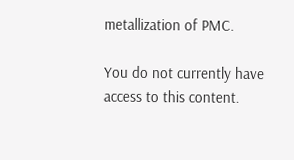metallization of PMC.

You do not currently have access to this content.